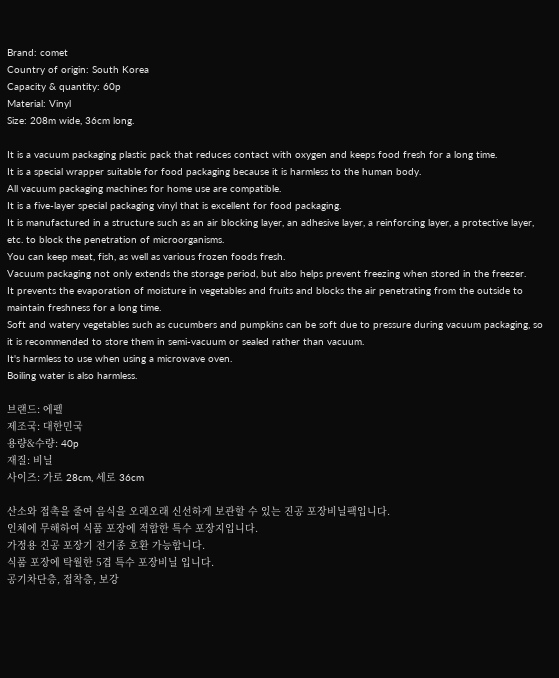Brand: comet
Country of origin: South Korea
Capacity & quantity: 60p
Material: Vinyl
Size: 208m wide, 36cm long.

It is a vacuum packaging plastic pack that reduces contact with oxygen and keeps food fresh for a long time.
It is a special wrapper suitable for food packaging because it is harmless to the human body.
All vacuum packaging machines for home use are compatible.
It is a five-layer special packaging vinyl that is excellent for food packaging.
It is manufactured in a structure such as an air blocking layer, an adhesive layer, a reinforcing layer, a protective layer, etc. to block the penetration of microorganisms.
You can keep meat, fish, as well as various frozen foods fresh.
Vacuum packaging not only extends the storage period, but also helps prevent freezing when stored in the freezer.
It prevents the evaporation of moisture in vegetables and fruits and blocks the air penetrating from the outside to maintain freshness for a long time.
Soft and watery vegetables such as cucumbers and pumpkins can be soft due to pressure during vacuum packaging, so it is recommended to store them in semi-vacuum or sealed rather than vacuum.
It's harmless to use when using a microwave oven.
Boiling water is also harmless.

브랜드: 에펠
제조국: 대한민국
용량&수량: 40p
재질: 비닐
사이즈: 가로 28cm, 세로 36cm

산소와 접촉을 줄여 음식을 오래오래 신선하게 보관할 수 있는 진공 포장비닐팩입니다.
인체에 무해하여 식품 포장에 적합한 특수 포장지입니다.
가정용 진공 포장기 전기종 호환 가능합니다.
식품 포장에 탁월한 5겹 특수 포장비닐 입니다.
공기차단층, 접착층, 보강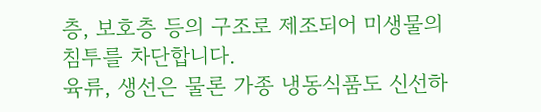층, 보호층 등의 구조로 제조되어 미생물의 침투를 차단합니다.
육류, 생선은 물론 가종 냉동식품도 신선하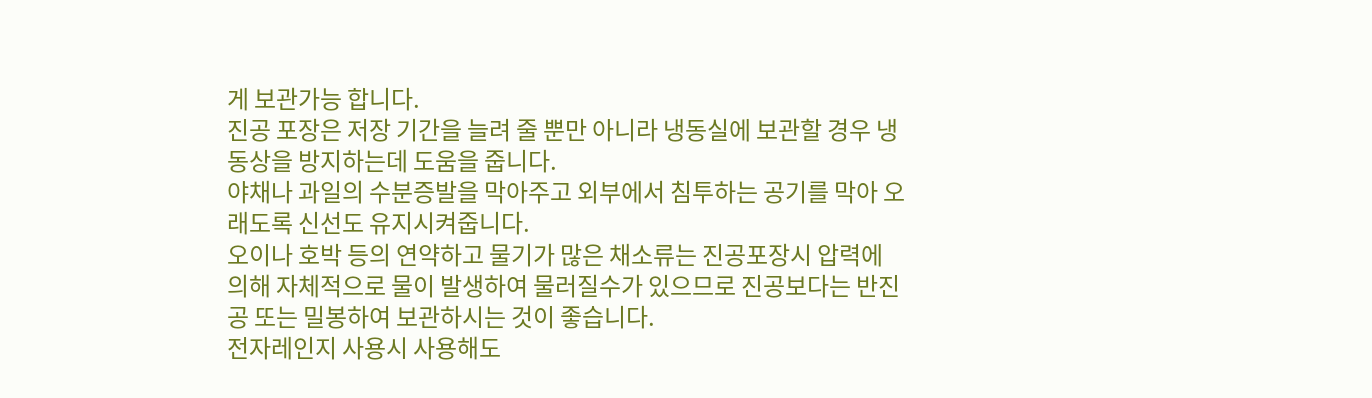게 보관가능 합니다.
진공 포장은 저장 기간을 늘려 줄 뿐만 아니라 냉동실에 보관할 경우 냉동상을 방지하는데 도움을 줍니다.
야채나 과일의 수분증발을 막아주고 외부에서 침투하는 공기를 막아 오래도록 신선도 유지시켜줍니다.
오이나 호박 등의 연약하고 물기가 많은 채소류는 진공포장시 압력에 의해 자체적으로 물이 발생하여 물러질수가 있으므로 진공보다는 반진공 또는 밀봉하여 보관하시는 것이 좋습니다.
전자레인지 사용시 사용해도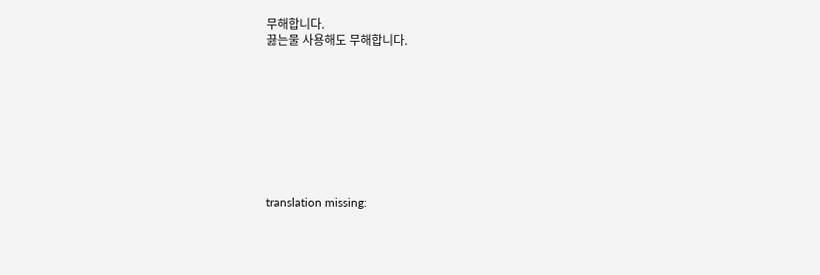무해합니다.
끓는물 사용해도 무해합니다.









translation missing: